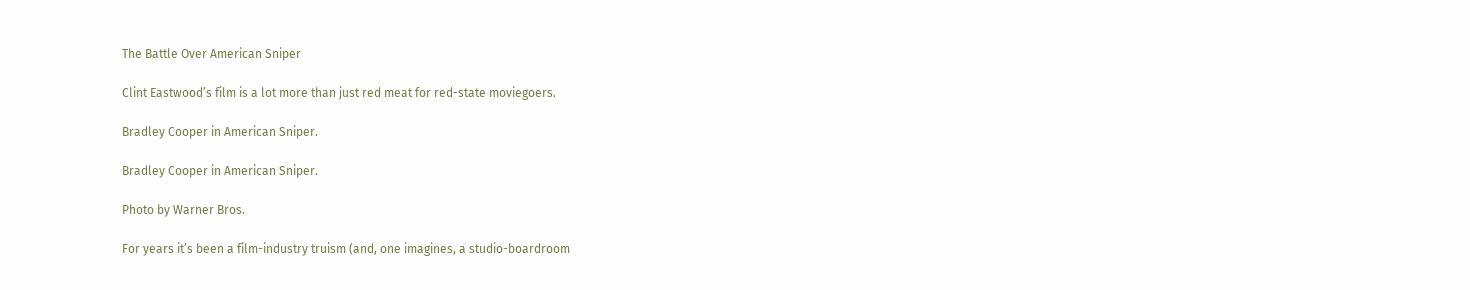The Battle Over American Sniper

Clint Eastwood’s film is a lot more than just red meat for red-state moviegoers.

Bradley Cooper in American Sniper.

Bradley Cooper in American Sniper.

Photo by Warner Bros.

For years it’s been a film-industry truism (and, one imagines, a studio-boardroom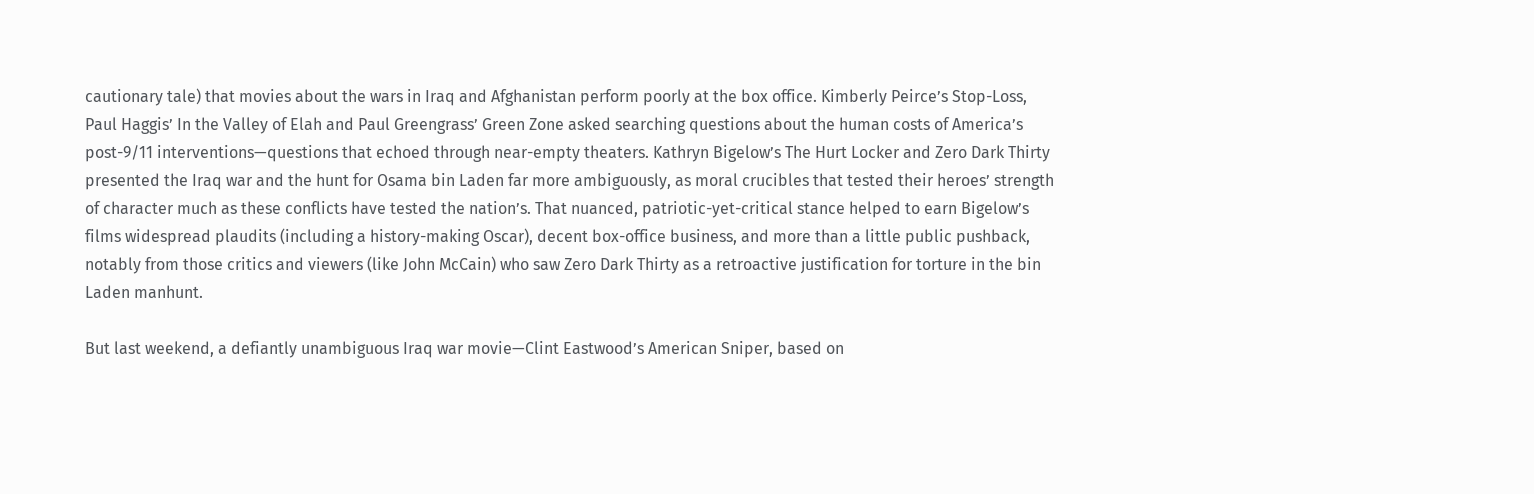cautionary tale) that movies about the wars in Iraq and Afghanistan perform poorly at the box office. Kimberly Peirce’s Stop-Loss, Paul Haggis’ In the Valley of Elah and Paul Greengrass’ Green Zone asked searching questions about the human costs of America’s post-9/11 interventions—questions that echoed through near-empty theaters. Kathryn Bigelow’s The Hurt Locker and Zero Dark Thirty presented the Iraq war and the hunt for Osama bin Laden far more ambiguously, as moral crucibles that tested their heroes’ strength of character much as these conflicts have tested the nation’s. That nuanced, patriotic-yet-critical stance helped to earn Bigelow’s films widespread plaudits (including a history-making Oscar), decent box-office business, and more than a little public pushback, notably from those critics and viewers (like John McCain) who saw Zero Dark Thirty as a retroactive justification for torture in the bin Laden manhunt.

But last weekend, a defiantly unambiguous Iraq war movie—Clint Eastwood’s American Sniper, based on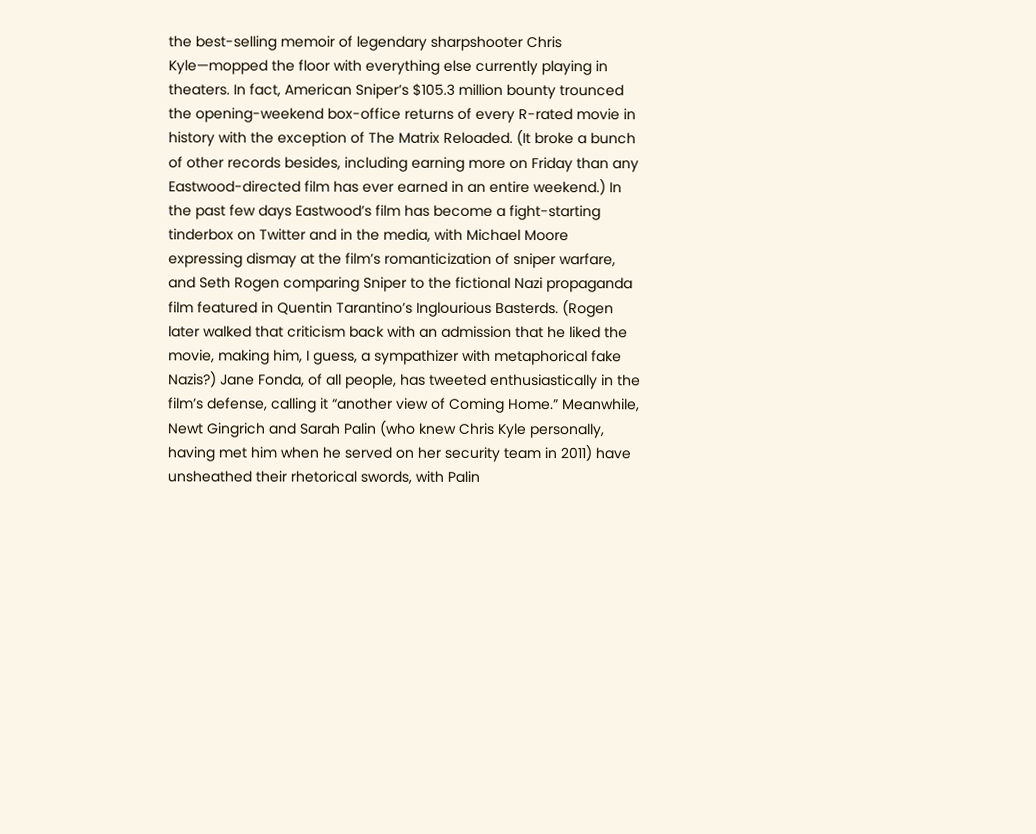the best-selling memoir of legendary sharpshooter Chris Kyle—mopped the floor with everything else currently playing in theaters. In fact, American Sniper’s $105.3 million bounty trounced the opening-weekend box-office returns of every R-rated movie in history with the exception of The Matrix Reloaded. (It broke a bunch of other records besides, including earning more on Friday than any Eastwood-directed film has ever earned in an entire weekend.) In the past few days Eastwood’s film has become a fight-starting tinderbox on Twitter and in the media, with Michael Moore expressing dismay at the film’s romanticization of sniper warfare, and Seth Rogen comparing Sniper to the fictional Nazi propaganda film featured in Quentin Tarantino’s Inglourious Basterds. (Rogen later walked that criticism back with an admission that he liked the movie, making him, I guess, a sympathizer with metaphorical fake Nazis?) Jane Fonda, of all people, has tweeted enthusiastically in the film’s defense, calling it “another view of Coming Home.” Meanwhile, Newt Gingrich and Sarah Palin (who knew Chris Kyle personally, having met him when he served on her security team in 2011) have unsheathed their rhetorical swords, with Palin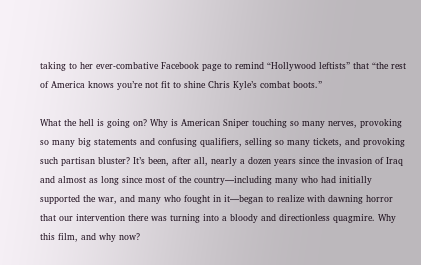taking to her ever-combative Facebook page to remind “Hollywood leftists” that “the rest of America knows you’re not fit to shine Chris Kyle’s combat boots.”

What the hell is going on? Why is American Sniper touching so many nerves, provoking so many big statements and confusing qualifiers, selling so many tickets, and provoking such partisan bluster? It’s been, after all, nearly a dozen years since the invasion of Iraq and almost as long since most of the country—including many who had initially supported the war, and many who fought in it—began to realize with dawning horror that our intervention there was turning into a bloody and directionless quagmire. Why this film, and why now?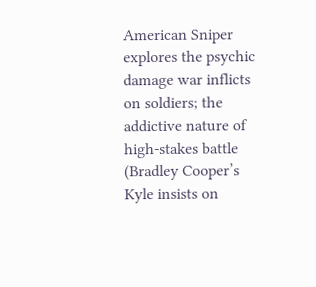American Sniper explores the psychic damage war inflicts on soldiers; the addictive nature of high-stakes battle (Bradley Cooper’s Kyle insists on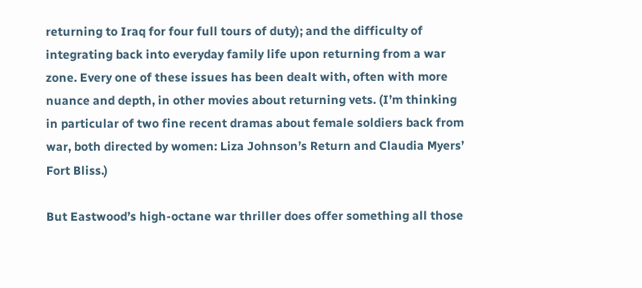returning to Iraq for four full tours of duty); and the difficulty of integrating back into everyday family life upon returning from a war zone. Every one of these issues has been dealt with, often with more nuance and depth, in other movies about returning vets. (I’m thinking in particular of two fine recent dramas about female soldiers back from war, both directed by women: Liza Johnson’s Return and Claudia Myers’ Fort Bliss.)

But Eastwood’s high-octane war thriller does offer something all those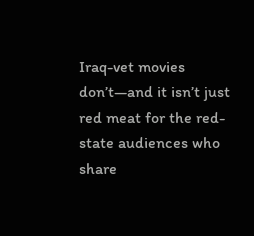Iraq-vet movies don’t—and it isn’t just red meat for the red-state audiences who share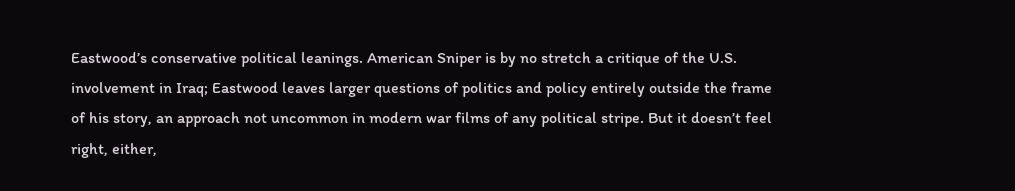Eastwood’s conservative political leanings. American Sniper is by no stretch a critique of the U.S. involvement in Iraq; Eastwood leaves larger questions of politics and policy entirely outside the frame of his story, an approach not uncommon in modern war films of any political stripe. But it doesn’t feel right, either,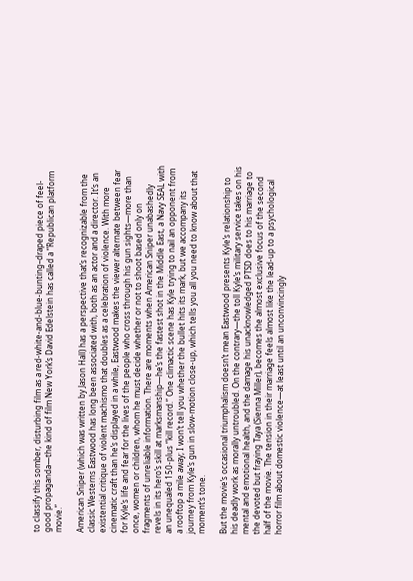to classify this somber, disturbing film as a red-white-and-blue-bunting–draped piece of feel-good propaganda—the kind of film New York’s David Edelstein has called a “Republican platform movie.”

American Sniper (which was written by Jason Hall) has a perspective that’s recognizable from the classic Westerns Eastwood has long been associated with, both as an actor and a director. It’s an existential critique of violent machismo that doubles as a celebration of violence. With more cinematic craft than he’s displayed in a while, Eastwood makes the viewer alternate between fear for Kyle’s life and fear for the lives of the people who cross through his gun sights—more than once, women or children, whom he must decide whether or not to shoot based only on fragments of unreliable information. There are moments when American Sniper unabashedly revels in its hero’s skill at marksmanship—he’s the fastest shot in the Middle East, a Navy SEAL with an unequaled 150-plus “kill record.” One climactic scene has Kyle trying to nail an opponent from a rooftop a mile away; I won’t tell you whether the bullet hits its mark, but we accompany its journey from Kyle’s gun in slow-motion close-up, which tells you all you need to know about that moment’s tone.

But the movie’s occasional triumphalism doesn’t mean Eastwood presents Kyle’s relationship to his deadly work as morally untroubled. On the contrary—the toll Kyle’s military service takes on his mental and emotional health, and the damage his unacknowledged PTSD does to his marriage to the devoted but fraying Taya (Sienna Miller), becomes the almost exclusive focus of the second half of the movie. The tension in their marriage feels almost like the lead-up to a psychological horror film about domestic violence—at least until an unconvincingly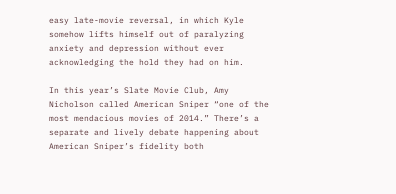easy late-movie reversal, in which Kyle somehow lifts himself out of paralyzing anxiety and depression without ever acknowledging the hold they had on him.

In this year’s Slate Movie Club, Amy Nicholson called American Sniper “one of the most mendacious movies of 2014.” There’s a separate and lively debate happening about American Sniper’s fidelity both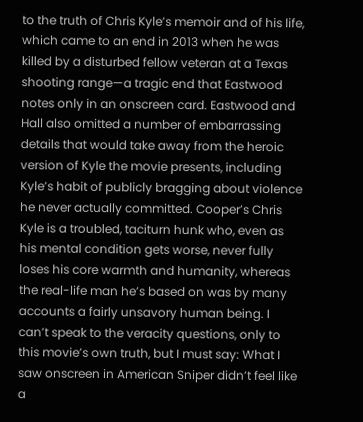to the truth of Chris Kyle’s memoir and of his life, which came to an end in 2013 when he was killed by a disturbed fellow veteran at a Texas shooting range—a tragic end that Eastwood notes only in an onscreen card. Eastwood and Hall also omitted a number of embarrassing details that would take away from the heroic version of Kyle the movie presents, including Kyle’s habit of publicly bragging about violence he never actually committed. Cooper’s Chris Kyle is a troubled, taciturn hunk who, even as his mental condition gets worse, never fully loses his core warmth and humanity, whereas the real-life man he’s based on was by many accounts a fairly unsavory human being. I can’t speak to the veracity questions, only to this movie’s own truth, but I must say: What I saw onscreen in American Sniper didn’t feel like a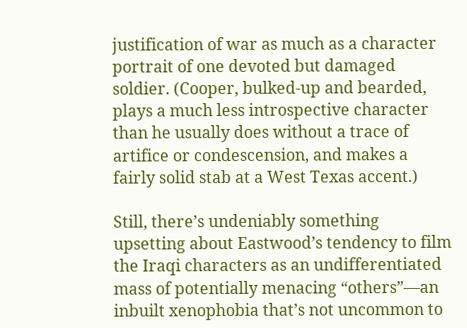justification of war as much as a character portrait of one devoted but damaged soldier. (Cooper, bulked-up and bearded, plays a much less introspective character than he usually does without a trace of artifice or condescension, and makes a fairly solid stab at a West Texas accent.)

Still, there’s undeniably something upsetting about Eastwood’s tendency to film the Iraqi characters as an undifferentiated mass of potentially menacing “others”—an inbuilt xenophobia that’s not uncommon to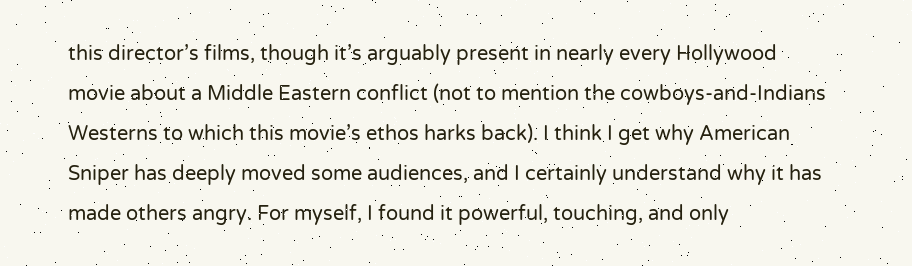this director’s films, though it’s arguably present in nearly every Hollywood movie about a Middle Eastern conflict (not to mention the cowboys-and-Indians Westerns to which this movie’s ethos harks back). I think I get why American Sniper has deeply moved some audiences, and I certainly understand why it has made others angry. For myself, I found it powerful, touching, and only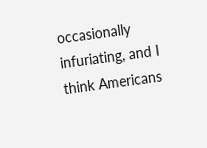occasionally infuriating, and I think Americans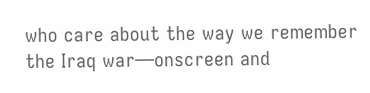who care about the way we remember the Iraq war—onscreen and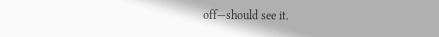off—should see it.